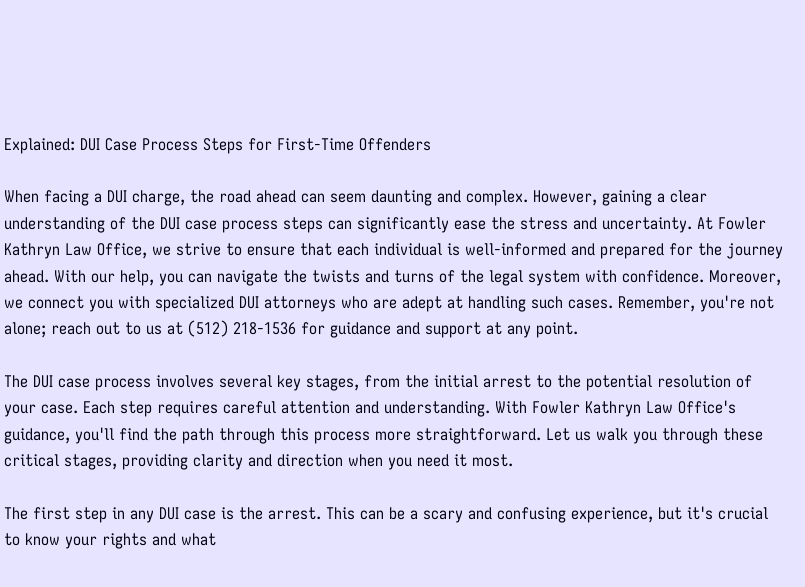Explained: DUI Case Process Steps for First-Time Offenders

When facing a DUI charge, the road ahead can seem daunting and complex. However, gaining a clear understanding of the DUI case process steps can significantly ease the stress and uncertainty. At Fowler Kathryn Law Office, we strive to ensure that each individual is well-informed and prepared for the journey ahead. With our help, you can navigate the twists and turns of the legal system with confidence. Moreover, we connect you with specialized DUI attorneys who are adept at handling such cases. Remember, you're not alone; reach out to us at (512) 218-1536 for guidance and support at any point.

The DUI case process involves several key stages, from the initial arrest to the potential resolution of your case. Each step requires careful attention and understanding. With Fowler Kathryn Law Office's guidance, you'll find the path through this process more straightforward. Let us walk you through these critical stages, providing clarity and direction when you need it most.

The first step in any DUI case is the arrest. This can be a scary and confusing experience, but it's crucial to know your rights and what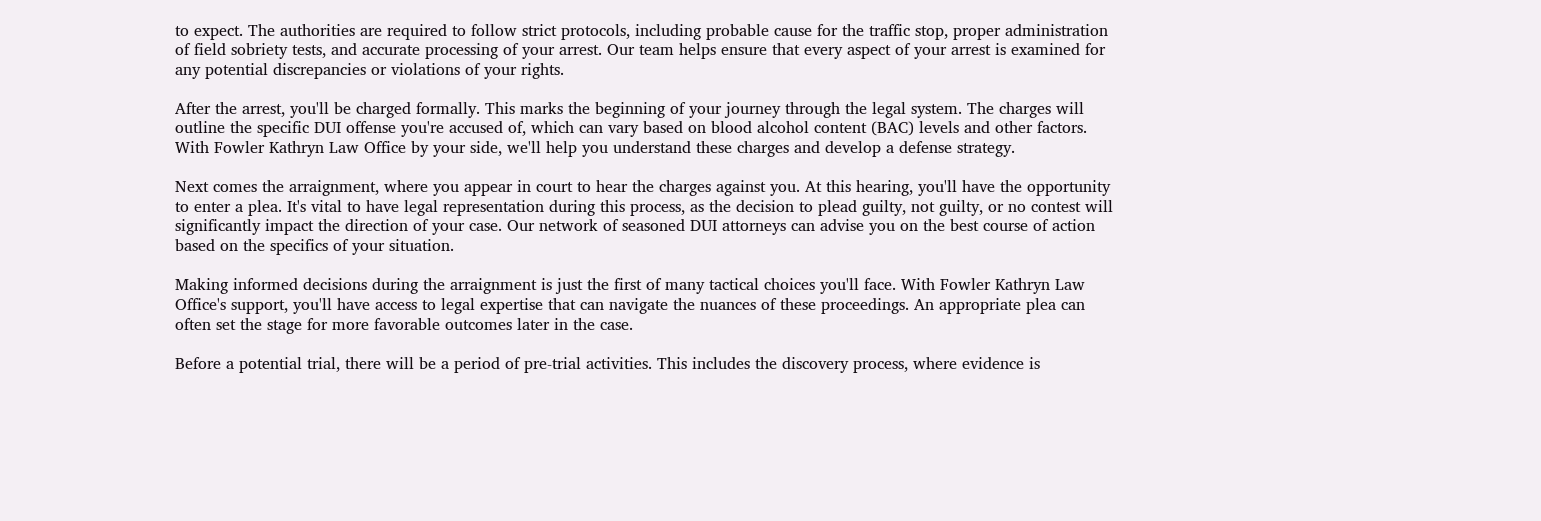to expect. The authorities are required to follow strict protocols, including probable cause for the traffic stop, proper administration of field sobriety tests, and accurate processing of your arrest. Our team helps ensure that every aspect of your arrest is examined for any potential discrepancies or violations of your rights.

After the arrest, you'll be charged formally. This marks the beginning of your journey through the legal system. The charges will outline the specific DUI offense you're accused of, which can vary based on blood alcohol content (BAC) levels and other factors. With Fowler Kathryn Law Office by your side, we'll help you understand these charges and develop a defense strategy.

Next comes the arraignment, where you appear in court to hear the charges against you. At this hearing, you'll have the opportunity to enter a plea. It's vital to have legal representation during this process, as the decision to plead guilty, not guilty, or no contest will significantly impact the direction of your case. Our network of seasoned DUI attorneys can advise you on the best course of action based on the specifics of your situation.

Making informed decisions during the arraignment is just the first of many tactical choices you'll face. With Fowler Kathryn Law Office's support, you'll have access to legal expertise that can navigate the nuances of these proceedings. An appropriate plea can often set the stage for more favorable outcomes later in the case.

Before a potential trial, there will be a period of pre-trial activities. This includes the discovery process, where evidence is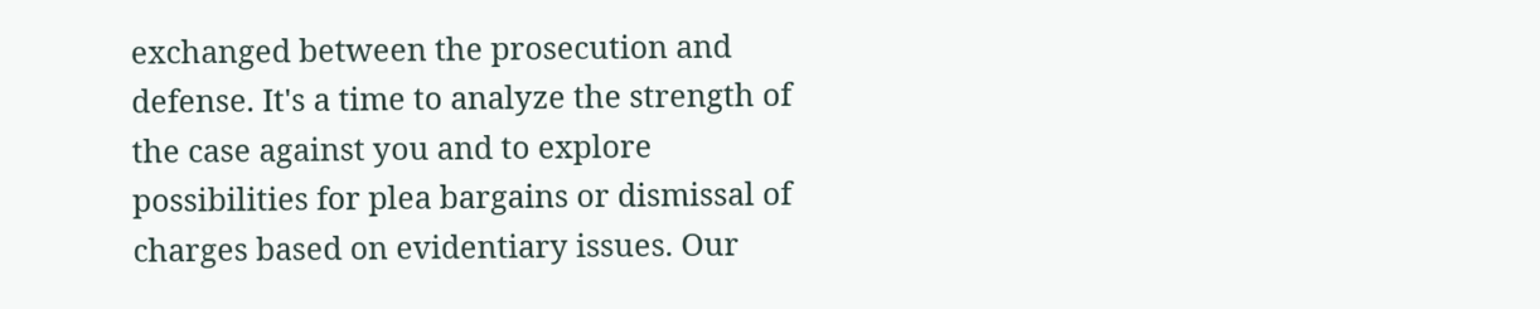exchanged between the prosecution and defense. It's a time to analyze the strength of the case against you and to explore possibilities for plea bargains or dismissal of charges based on evidentiary issues. Our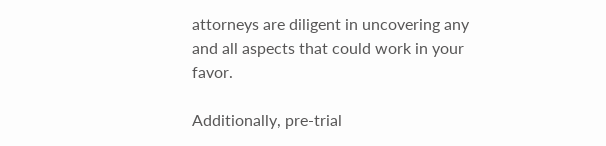attorneys are diligent in uncovering any and all aspects that could work in your favor.

Additionally, pre-trial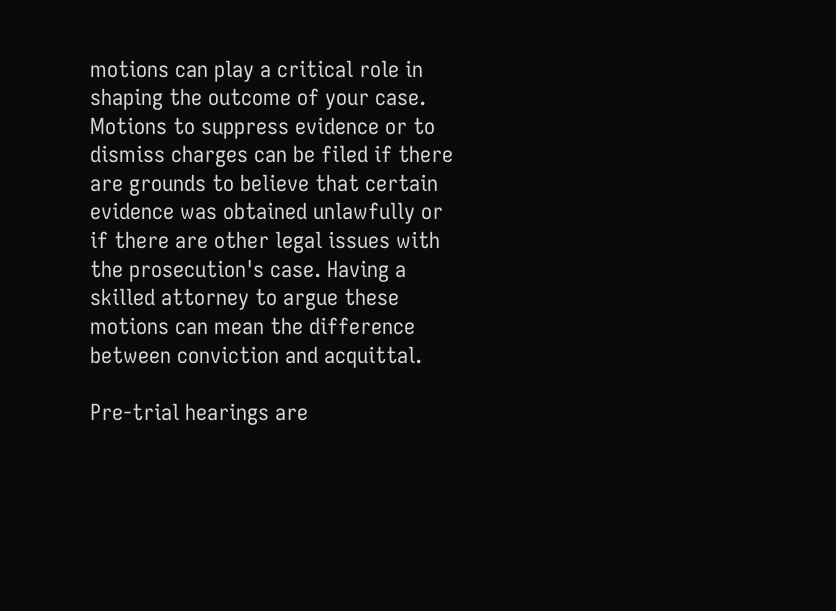motions can play a critical role in shaping the outcome of your case. Motions to suppress evidence or to dismiss charges can be filed if there are grounds to believe that certain evidence was obtained unlawfully or if there are other legal issues with the prosecution's case. Having a skilled attorney to argue these motions can mean the difference between conviction and acquittal.

Pre-trial hearings are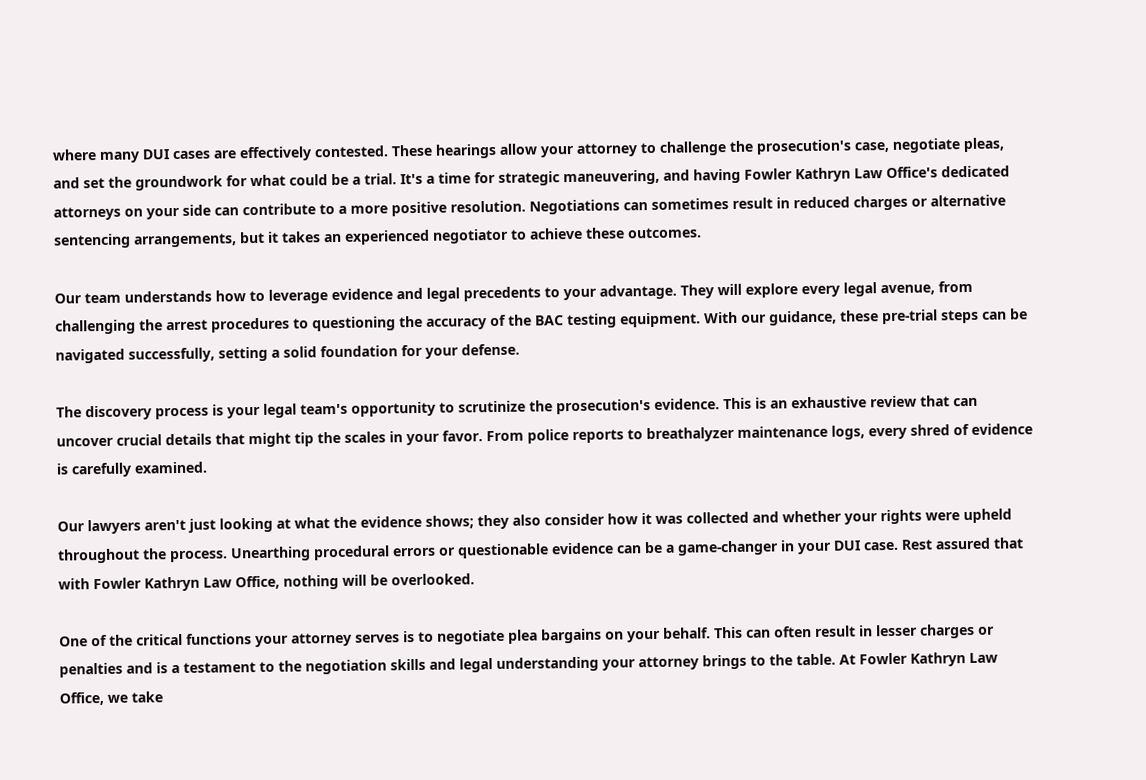where many DUI cases are effectively contested. These hearings allow your attorney to challenge the prosecution's case, negotiate pleas, and set the groundwork for what could be a trial. It's a time for strategic maneuvering, and having Fowler Kathryn Law Office's dedicated attorneys on your side can contribute to a more positive resolution. Negotiations can sometimes result in reduced charges or alternative sentencing arrangements, but it takes an experienced negotiator to achieve these outcomes.

Our team understands how to leverage evidence and legal precedents to your advantage. They will explore every legal avenue, from challenging the arrest procedures to questioning the accuracy of the BAC testing equipment. With our guidance, these pre-trial steps can be navigated successfully, setting a solid foundation for your defense.

The discovery process is your legal team's opportunity to scrutinize the prosecution's evidence. This is an exhaustive review that can uncover crucial details that might tip the scales in your favor. From police reports to breathalyzer maintenance logs, every shred of evidence is carefully examined.

Our lawyers aren't just looking at what the evidence shows; they also consider how it was collected and whether your rights were upheld throughout the process. Unearthing procedural errors or questionable evidence can be a game-changer in your DUI case. Rest assured that with Fowler Kathryn Law Office, nothing will be overlooked.

One of the critical functions your attorney serves is to negotiate plea bargains on your behalf. This can often result in lesser charges or penalties and is a testament to the negotiation skills and legal understanding your attorney brings to the table. At Fowler Kathryn Law Office, we take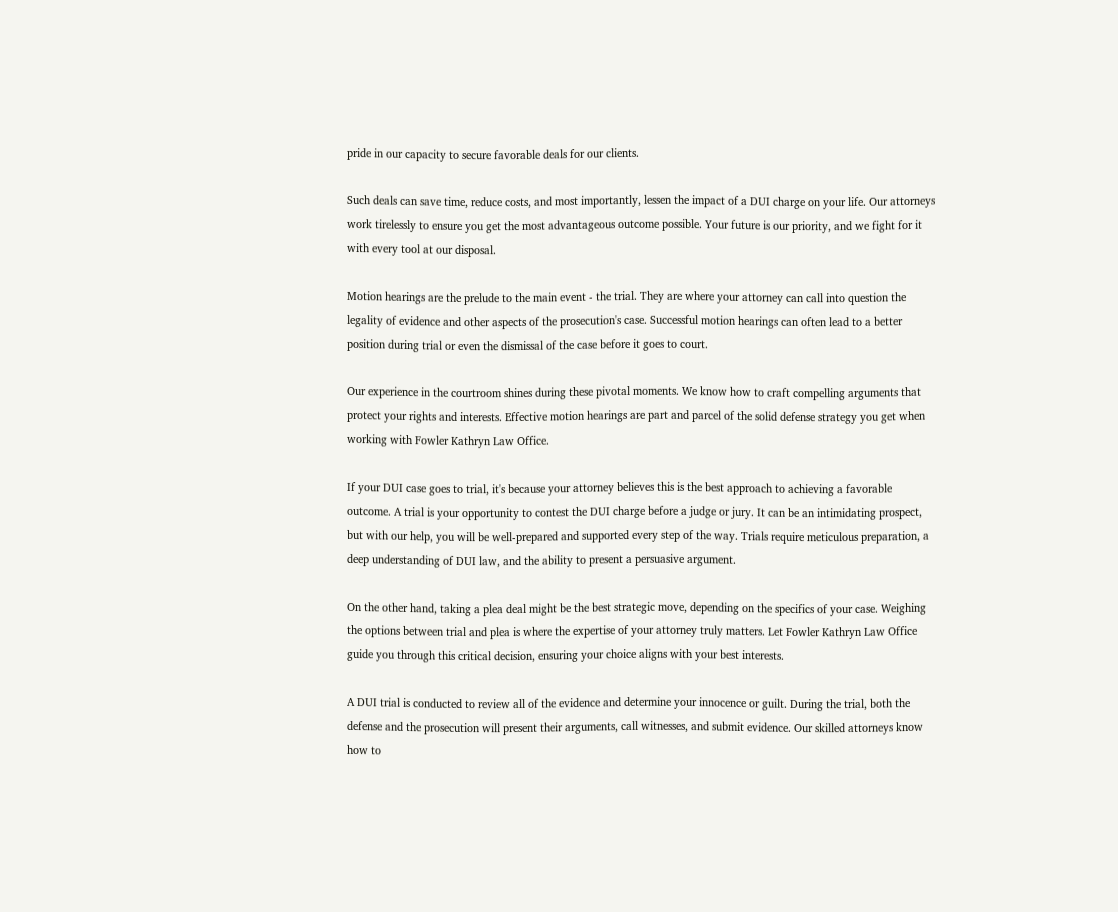pride in our capacity to secure favorable deals for our clients.

Such deals can save time, reduce costs, and most importantly, lessen the impact of a DUI charge on your life. Our attorneys work tirelessly to ensure you get the most advantageous outcome possible. Your future is our priority, and we fight for it with every tool at our disposal.

Motion hearings are the prelude to the main event - the trial. They are where your attorney can call into question the legality of evidence and other aspects of the prosecution's case. Successful motion hearings can often lead to a better position during trial or even the dismissal of the case before it goes to court.

Our experience in the courtroom shines during these pivotal moments. We know how to craft compelling arguments that protect your rights and interests. Effective motion hearings are part and parcel of the solid defense strategy you get when working with Fowler Kathryn Law Office.

If your DUI case goes to trial, it's because your attorney believes this is the best approach to achieving a favorable outcome. A trial is your opportunity to contest the DUI charge before a judge or jury. It can be an intimidating prospect, but with our help, you will be well-prepared and supported every step of the way. Trials require meticulous preparation, a deep understanding of DUI law, and the ability to present a persuasive argument.

On the other hand, taking a plea deal might be the best strategic move, depending on the specifics of your case. Weighing the options between trial and plea is where the expertise of your attorney truly matters. Let Fowler Kathryn Law Office guide you through this critical decision, ensuring your choice aligns with your best interests.

A DUI trial is conducted to review all of the evidence and determine your innocence or guilt. During the trial, both the defense and the prosecution will present their arguments, call witnesses, and submit evidence. Our skilled attorneys know how to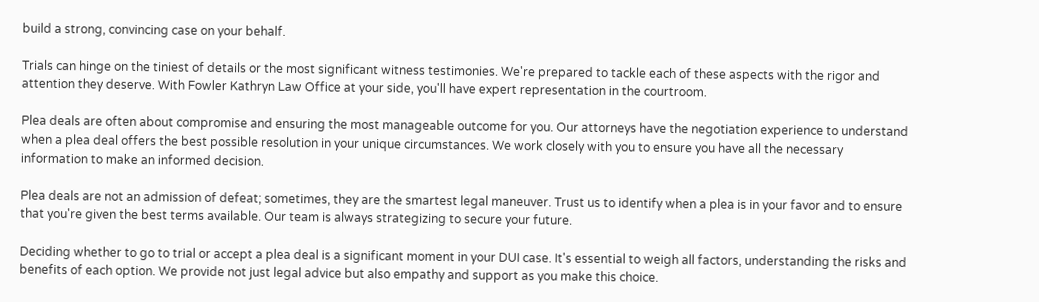build a strong, convincing case on your behalf.

Trials can hinge on the tiniest of details or the most significant witness testimonies. We're prepared to tackle each of these aspects with the rigor and attention they deserve. With Fowler Kathryn Law Office at your side, you'll have expert representation in the courtroom.

Plea deals are often about compromise and ensuring the most manageable outcome for you. Our attorneys have the negotiation experience to understand when a plea deal offers the best possible resolution in your unique circumstances. We work closely with you to ensure you have all the necessary information to make an informed decision.

Plea deals are not an admission of defeat; sometimes, they are the smartest legal maneuver. Trust us to identify when a plea is in your favor and to ensure that you're given the best terms available. Our team is always strategizing to secure your future.

Deciding whether to go to trial or accept a plea deal is a significant moment in your DUI case. It's essential to weigh all factors, understanding the risks and benefits of each option. We provide not just legal advice but also empathy and support as you make this choice.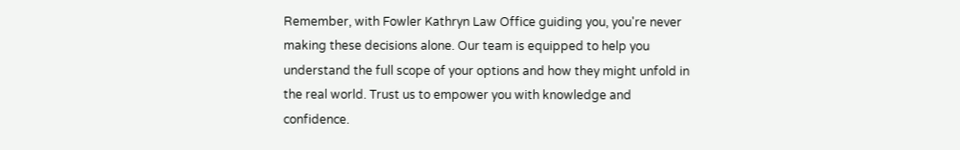Remember, with Fowler Kathryn Law Office guiding you, you're never making these decisions alone. Our team is equipped to help you understand the full scope of your options and how they might unfold in the real world. Trust us to empower you with knowledge and confidence.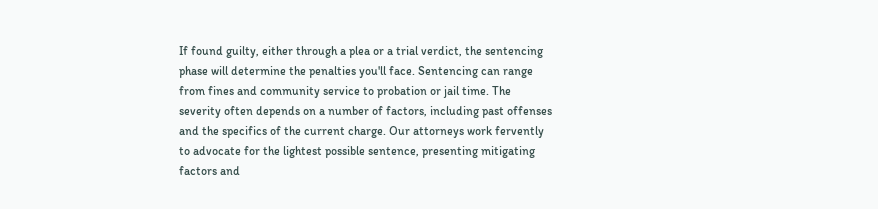If found guilty, either through a plea or a trial verdict, the sentencing phase will determine the penalties you'll face. Sentencing can range from fines and community service to probation or jail time. The severity often depends on a number of factors, including past offenses and the specifics of the current charge. Our attorneys work fervently to advocate for the lightest possible sentence, presenting mitigating factors and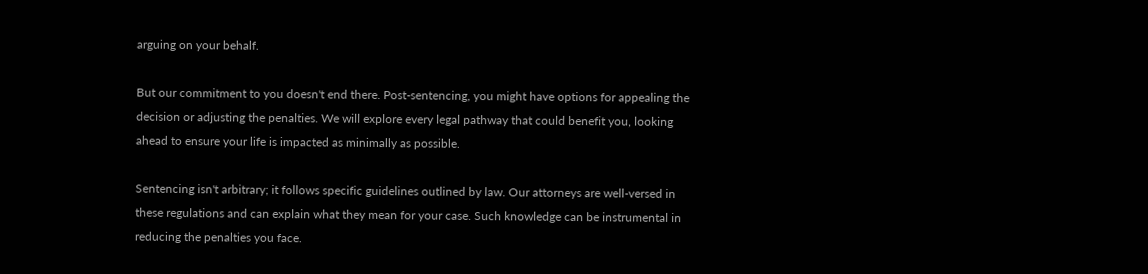arguing on your behalf.

But our commitment to you doesn't end there. Post-sentencing, you might have options for appealing the decision or adjusting the penalties. We will explore every legal pathway that could benefit you, looking ahead to ensure your life is impacted as minimally as possible.

Sentencing isn't arbitrary; it follows specific guidelines outlined by law. Our attorneys are well-versed in these regulations and can explain what they mean for your case. Such knowledge can be instrumental in reducing the penalties you face.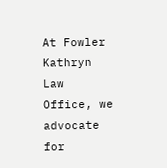At Fowler Kathryn Law Office, we advocate for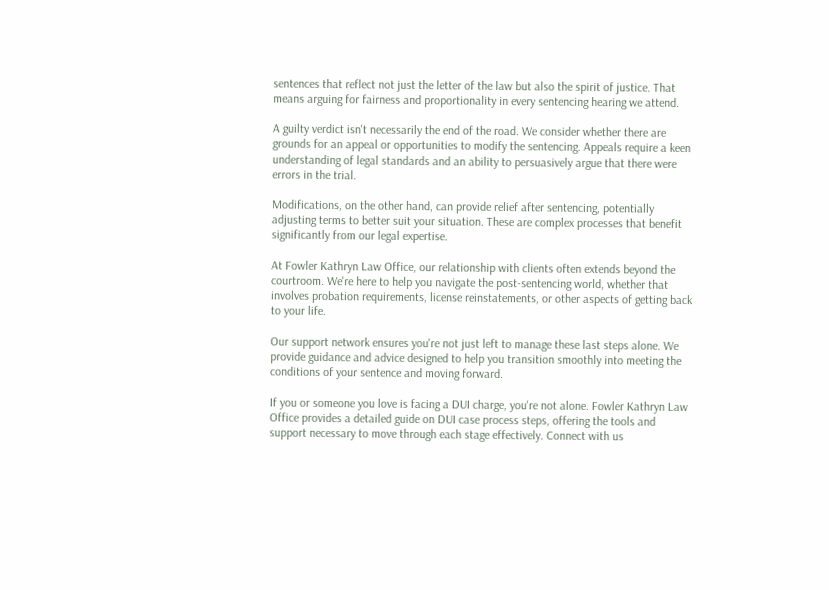sentences that reflect not just the letter of the law but also the spirit of justice. That means arguing for fairness and proportionality in every sentencing hearing we attend.

A guilty verdict isn't necessarily the end of the road. We consider whether there are grounds for an appeal or opportunities to modify the sentencing. Appeals require a keen understanding of legal standards and an ability to persuasively argue that there were errors in the trial.

Modifications, on the other hand, can provide relief after sentencing, potentially adjusting terms to better suit your situation. These are complex processes that benefit significantly from our legal expertise.

At Fowler Kathryn Law Office, our relationship with clients often extends beyond the courtroom. We're here to help you navigate the post-sentencing world, whether that involves probation requirements, license reinstatements, or other aspects of getting back to your life.

Our support network ensures you're not just left to manage these last steps alone. We provide guidance and advice designed to help you transition smoothly into meeting the conditions of your sentence and moving forward.

If you or someone you love is facing a DUI charge, you're not alone. Fowler Kathryn Law Office provides a detailed guide on DUI case process steps, offering the tools and support necessary to move through each stage effectively. Connect with us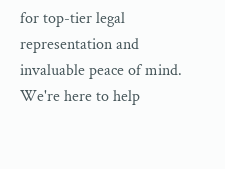for top-tier legal representation and invaluable peace of mind. We're here to help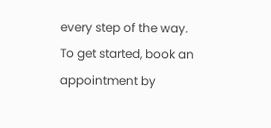every step of the way. To get started, book an appointment by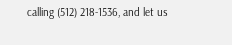calling (512) 218-1536, and let us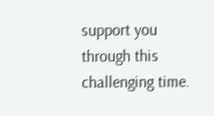support you through this challenging time.